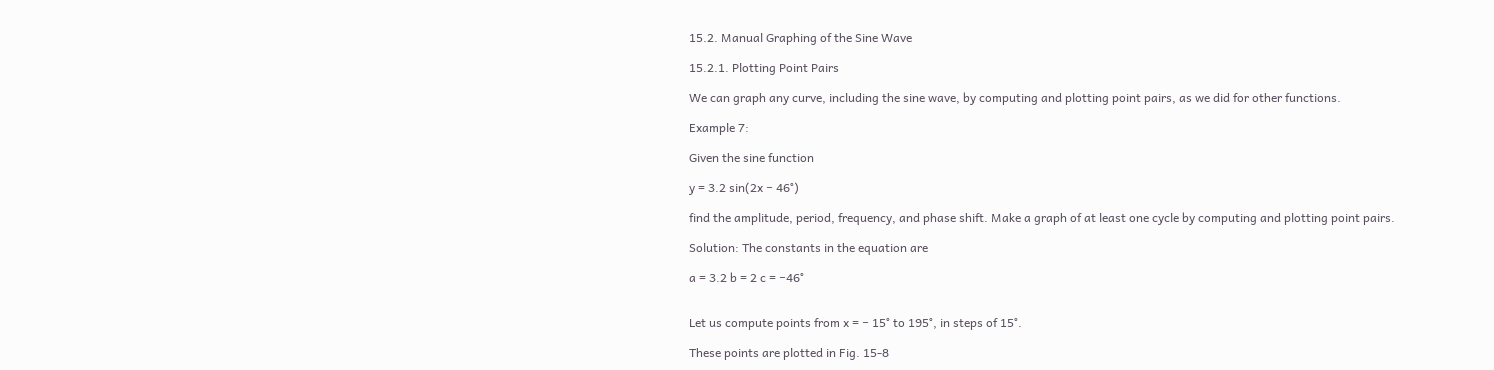15.2. Manual Graphing of the Sine Wave

15.2.1. Plotting Point Pairs

We can graph any curve, including the sine wave, by computing and plotting point pairs, as we did for other functions.

Example 7:

Given the sine function

y = 3.2 sin(2x − 46°)

find the amplitude, period, frequency, and phase shift. Make a graph of at least one cycle by computing and plotting point pairs.

Solution: The constants in the equation are

a = 3.2 b = 2 c = −46°


Let us compute points from x = − 15° to 195°, in steps of 15°.

These points are plotted in Fig. 15-8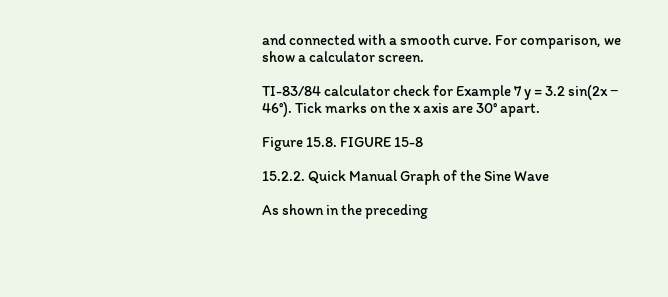and connected with a smooth curve. For comparison, we show a calculator screen.

TI-83/84 calculator check for Example 7 y = 3.2 sin(2x − 46°). Tick marks on the x axis are 30° apart.

Figure 15.8. FIGURE 15-8

15.2.2. Quick Manual Graph of the Sine Wave

As shown in the preceding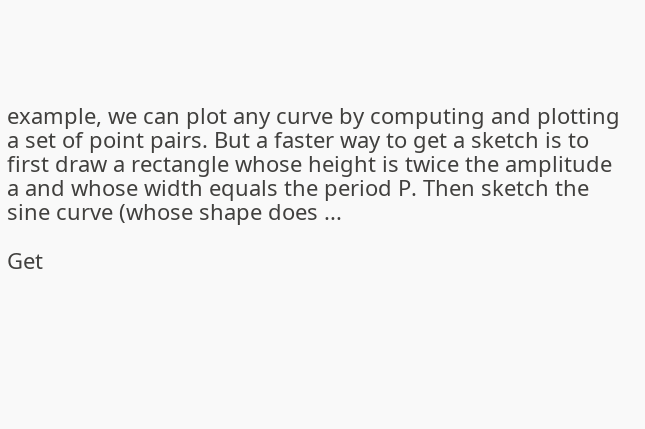example, we can plot any curve by computing and plotting a set of point pairs. But a faster way to get a sketch is to first draw a rectangle whose height is twice the amplitude a and whose width equals the period P. Then sketch the sine curve (whose shape does ...

Get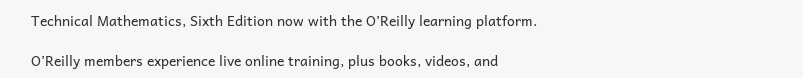Technical Mathematics, Sixth Edition now with the O’Reilly learning platform.

O’Reilly members experience live online training, plus books, videos, and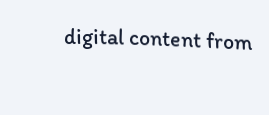digital content from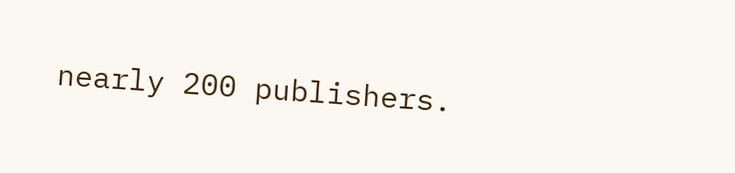nearly 200 publishers.